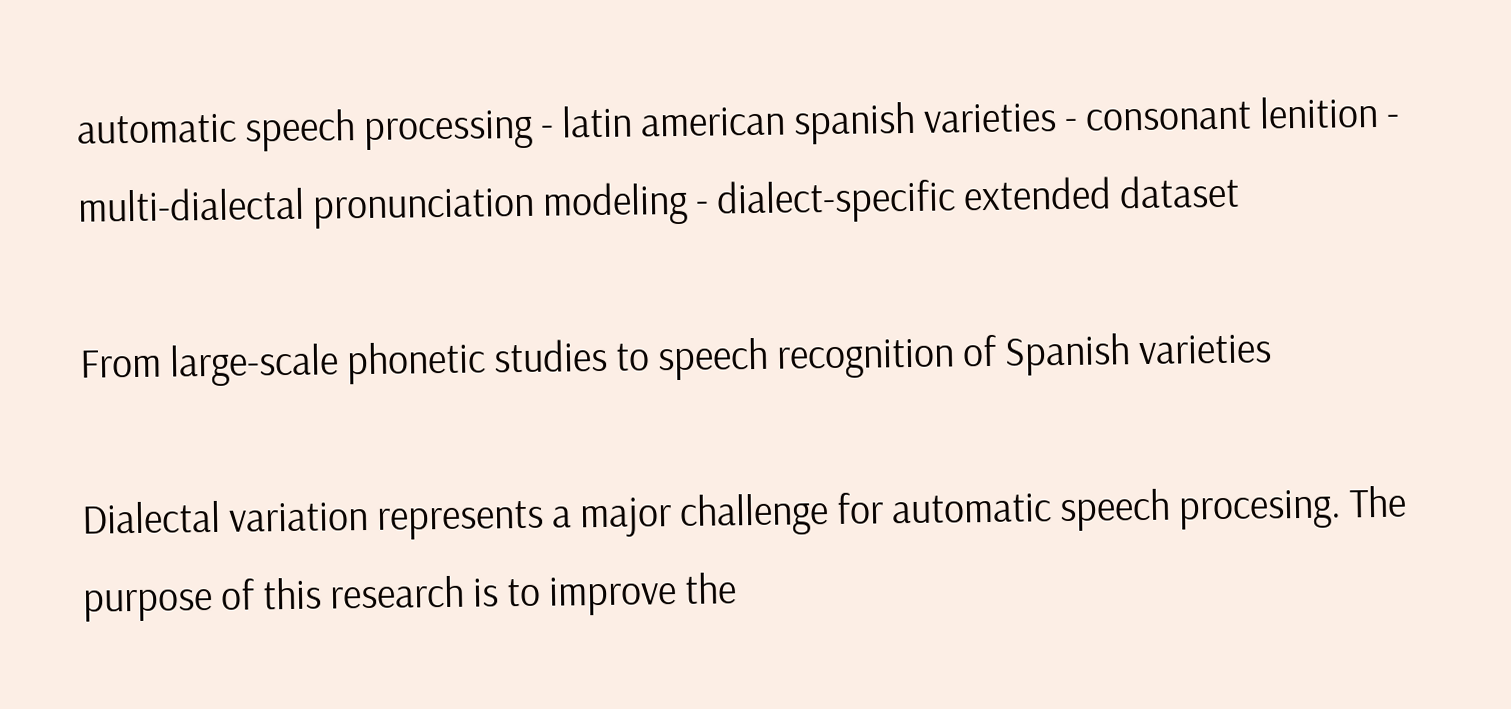automatic speech processing - latin american spanish varieties - consonant lenition - multi-dialectal pronunciation modeling - dialect-specific extended dataset

From large-scale phonetic studies to speech recognition of Spanish varieties

Dialectal variation represents a major challenge for automatic speech procesing. The purpose of this research is to improve the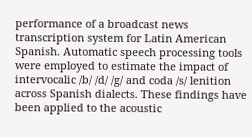performance of a broadcast news transcription system for Latin American Spanish. Automatic speech processing tools were employed to estimate the impact of intervocalic /b/ /d/ /g/ and coda /s/ lenition across Spanish dialects. These findings have been applied to the acoustic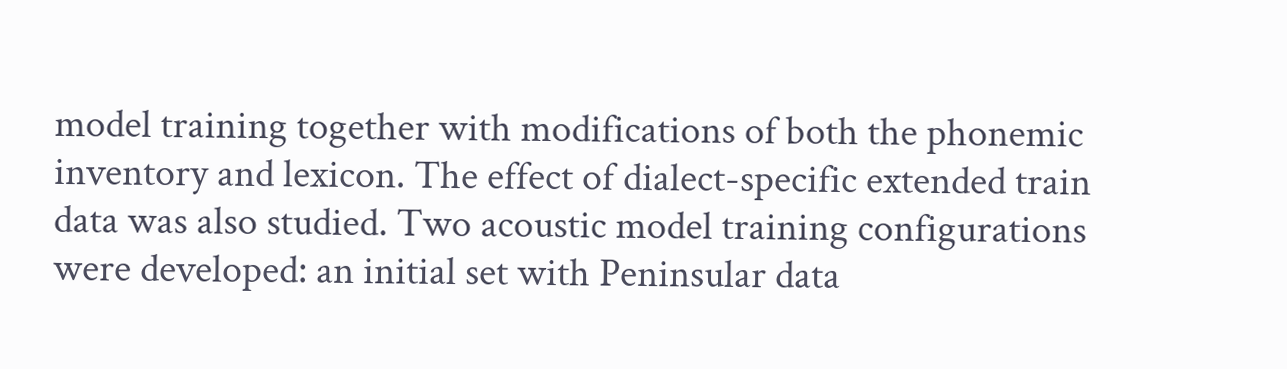model training together with modifications of both the phonemic inventory and lexicon. The effect of dialect-specific extended train data was also studied. Two acoustic model training configurations were developed: an initial set with Peninsular data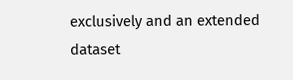exclusively and an extended dataset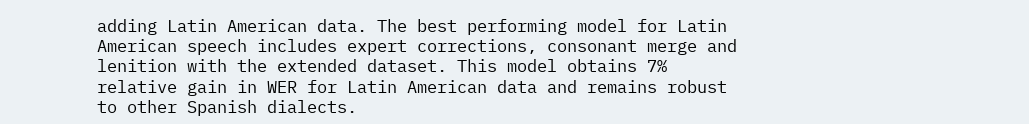adding Latin American data. The best performing model for Latin American speech includes expert corrections, consonant merge and lenition with the extended dataset. This model obtains 7% relative gain in WER for Latin American data and remains robust to other Spanish dialects.